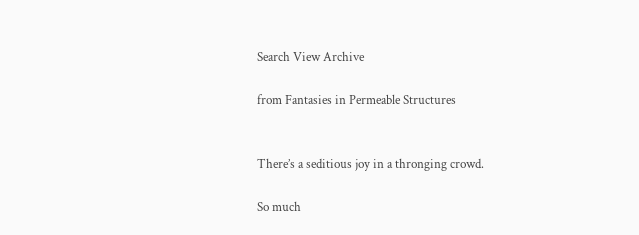Search View Archive

from Fantasies in Permeable Structures


There’s a seditious joy in a thronging crowd.

So much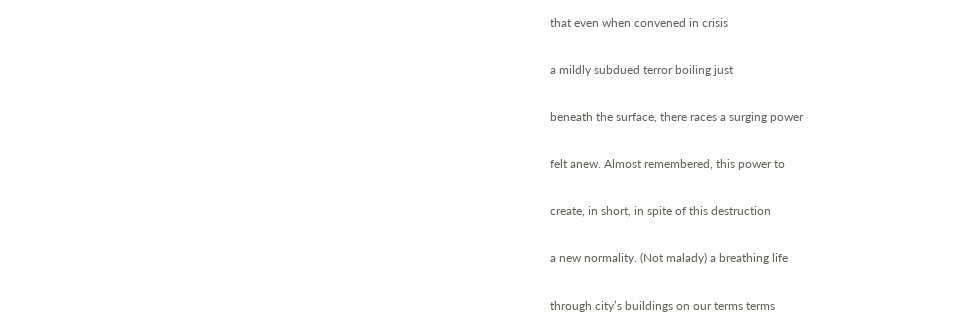that even when convened in crisis

a mildly subdued terror boiling just

beneath the surface, there races a surging power

felt anew. Almost remembered, this power to

create, in short, in spite of this destruction

a new normality. (Not malady) a breathing life

through city’s buildings on our terms terms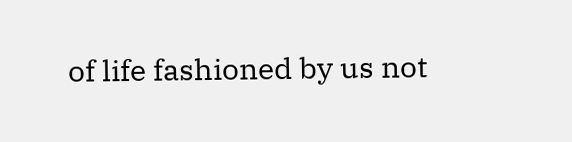of life fashioned by us not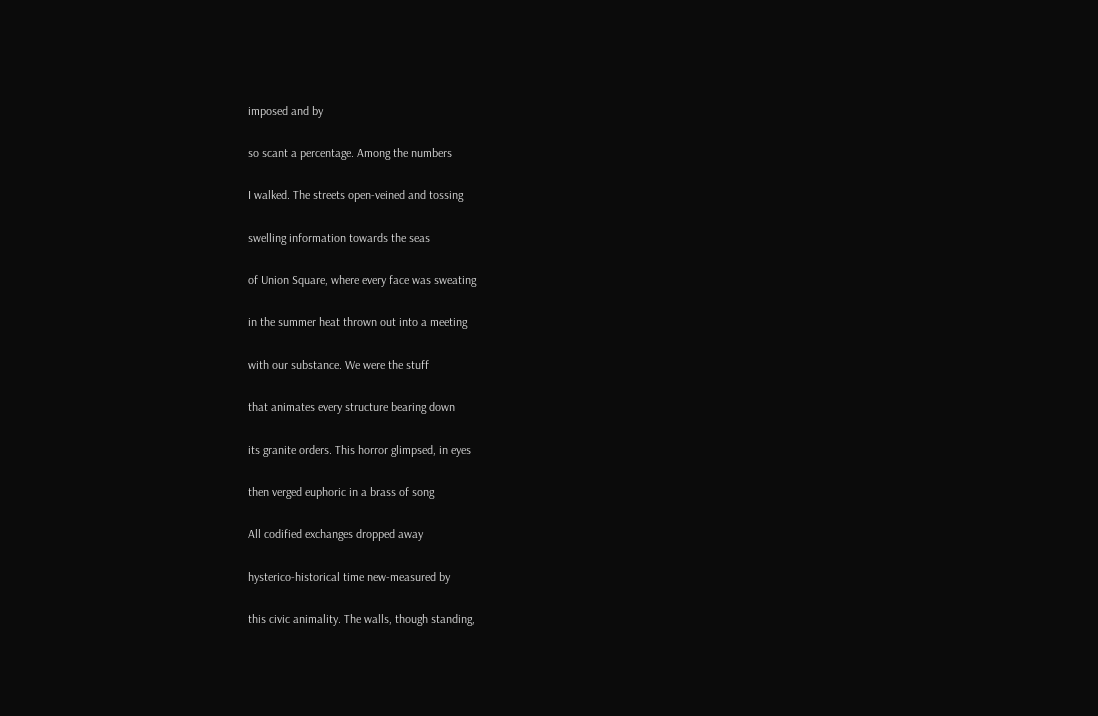imposed and by

so scant a percentage. Among the numbers

I walked. The streets open-veined and tossing

swelling information towards the seas

of Union Square, where every face was sweating

in the summer heat thrown out into a meeting

with our substance. We were the stuff

that animates every structure bearing down

its granite orders. This horror glimpsed, in eyes

then verged euphoric in a brass of song

All codified exchanges dropped away

hysterico-historical time new-measured by

this civic animality. The walls, though standing,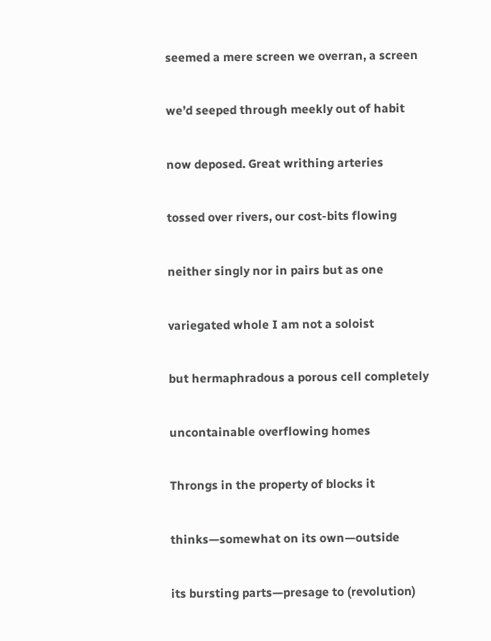seemed a mere screen we overran, a screen

we’d seeped through meekly out of habit

now deposed. Great writhing arteries

tossed over rivers, our cost-bits flowing

neither singly nor in pairs but as one

variegated whole I am not a soloist

but hermaphradous a porous cell completely

uncontainable overflowing homes

Throngs in the property of blocks it

thinks—somewhat on its own—outside

its bursting parts—presage to (revolution)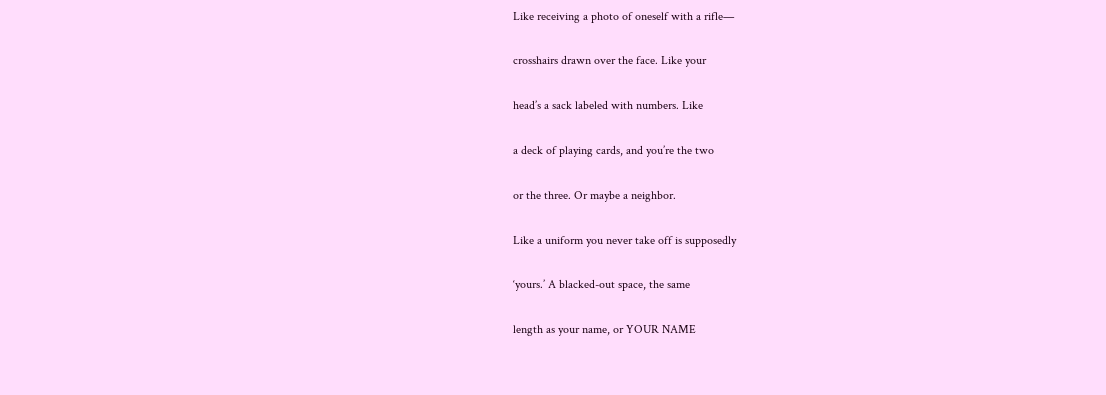Like receiving a photo of oneself with a rifle—

crosshairs drawn over the face. Like your

head’s a sack labeled with numbers. Like

a deck of playing cards, and you’re the two

or the three. Or maybe a neighbor.

Like a uniform you never take off is supposedly

‘yours.’ A blacked-out space, the same

length as your name, or YOUR NAME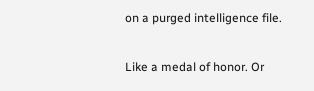on a purged intelligence file.

Like a medal of honor. Or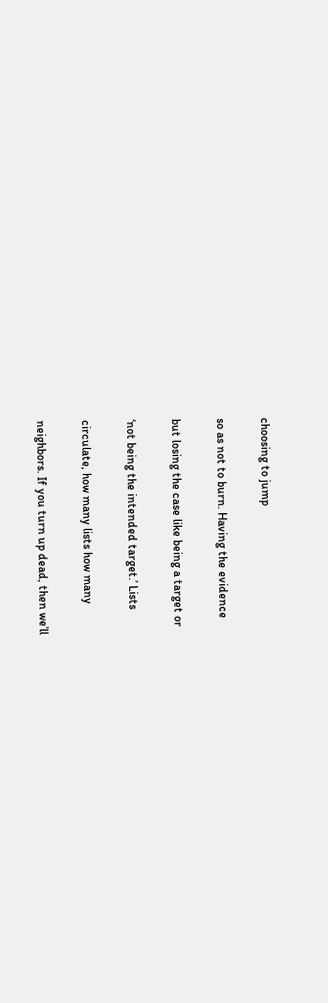choosing to jump

so as not to burn. Having the evidence

but losing the case like being a target or

‘not being the intended target.’ Lists

circulate, how many lists how many

neighbors. If you turn up dead, then we’ll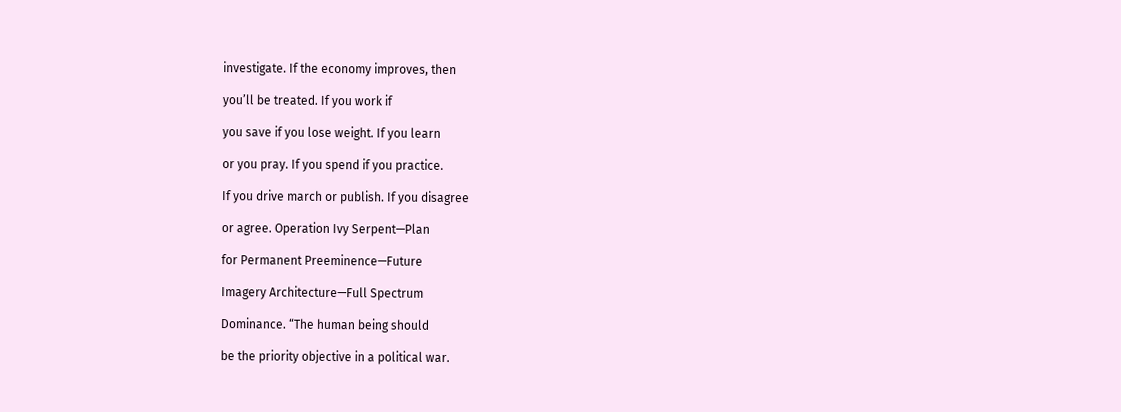investigate. If the economy improves, then

you’ll be treated. If you work if

you save if you lose weight. If you learn

or you pray. If you spend if you practice.

If you drive march or publish. If you disagree

or agree. Operation Ivy Serpent—Plan

for Permanent Preeminence—Future

Imagery Architecture—Full Spectrum

Dominance. “The human being should

be the priority objective in a political war.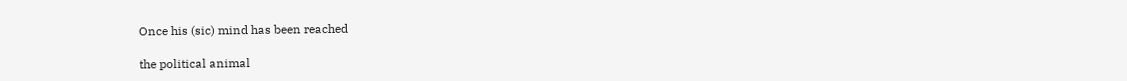Once his (sic) mind has been reached

the political animal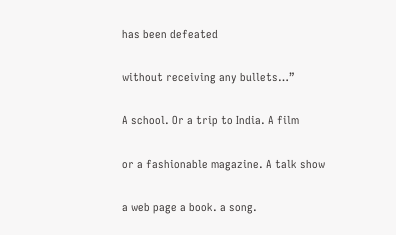has been defeated

without receiving any bullets…”

A school. Or a trip to India. A film

or a fashionable magazine. A talk show

a web page a book. a song.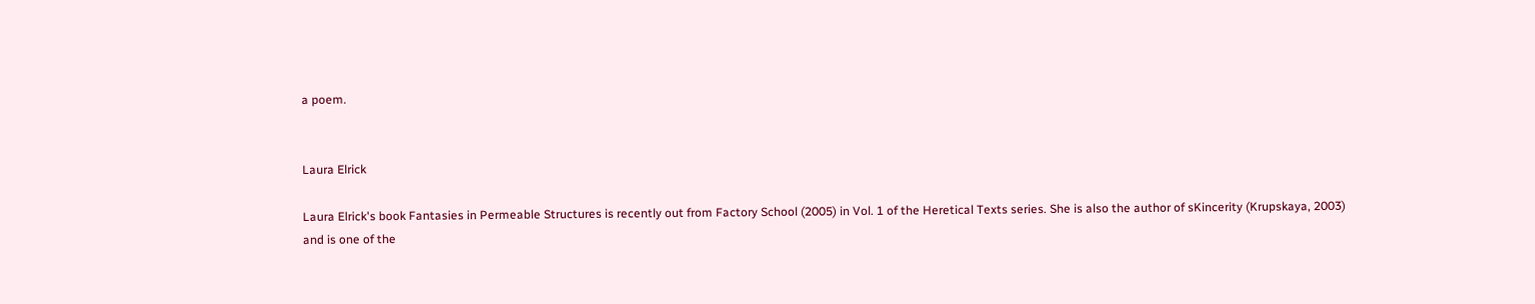a poem.


Laura Elrick

Laura Elrick's book Fantasies in Permeable Structures is recently out from Factory School (2005) in Vol. 1 of the Heretical Texts series. She is also the author of sKincerity (Krupskaya, 2003) and is one of the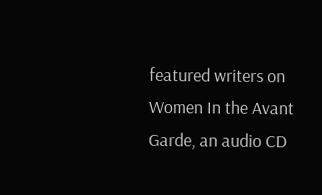featured writers on Women In the Avant Garde, an audio CD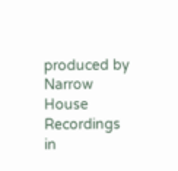produced by Narrow House Recordings in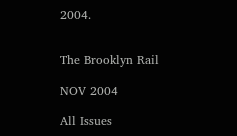2004.


The Brooklyn Rail

NOV 2004

All Issues